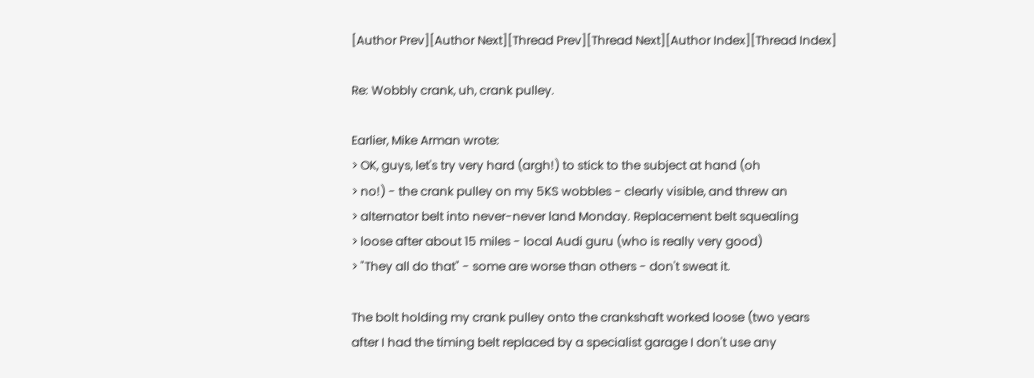[Author Prev][Author Next][Thread Prev][Thread Next][Author Index][Thread Index]

Re: Wobbly crank, uh, crank pulley.

Earlier, Mike Arman wrote:
> OK, guys, let's try very hard (argh!) to stick to the subject at hand (oh
> no!) - the crank pulley on my 5KS wobbles - clearly visible, and threw an
> alternator belt into never-never land Monday. Replacement belt squealing
> loose after about 15 miles - local Audi guru (who is really very good)
> "They all do that" - some are worse than others - don't sweat it.

The bolt holding my crank pulley onto the crankshaft worked loose (two years
after I had the timing belt replaced by a specialist garage I don't use any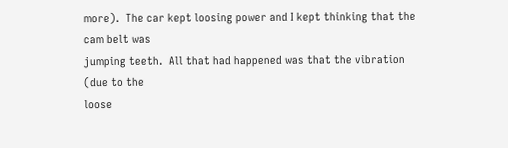more).  The car kept loosing power and I kept thinking that the cam belt was
jumping teeth.  All that had happened was that the vibration (due to the
loose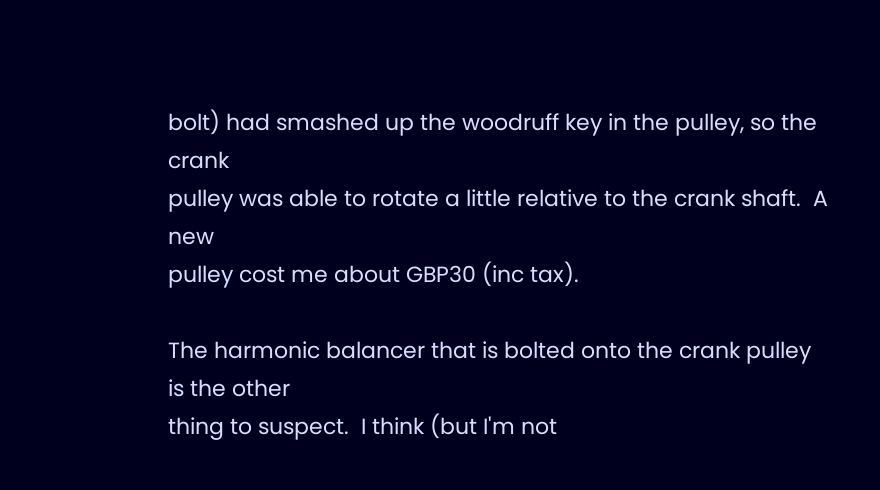bolt) had smashed up the woodruff key in the pulley, so the crank
pulley was able to rotate a little relative to the crank shaft.  A new
pulley cost me about GBP30 (inc tax).

The harmonic balancer that is bolted onto the crank pulley is the other
thing to suspect.  I think (but I'm not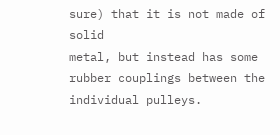sure) that it is not made of solid
metal, but instead has some rubber couplings between the individual pulleys.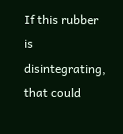If this rubber is disintegrating, that could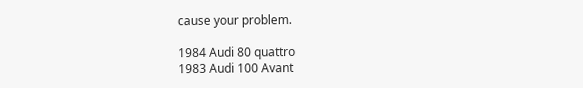cause your problem.

1984 Audi 80 quattro
1983 Audi 100 Avant